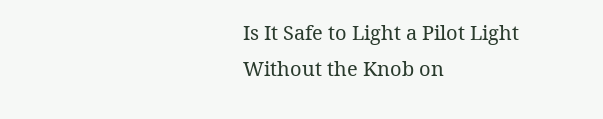Is It Safe to Light a Pilot Light Without the Knob on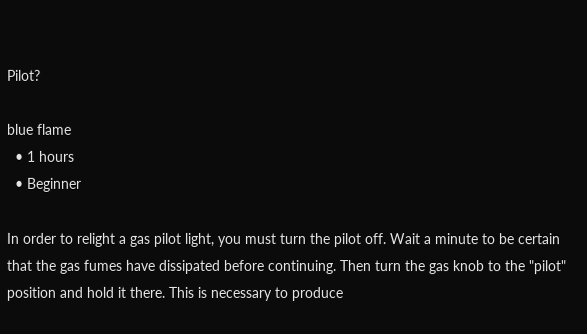Pilot?

blue flame
  • 1 hours
  • Beginner

In order to relight a gas pilot light, you must turn the pilot off. Wait a minute to be certain that the gas fumes have dissipated before continuing. Then turn the gas knob to the "pilot" position and hold it there. This is necessary to produce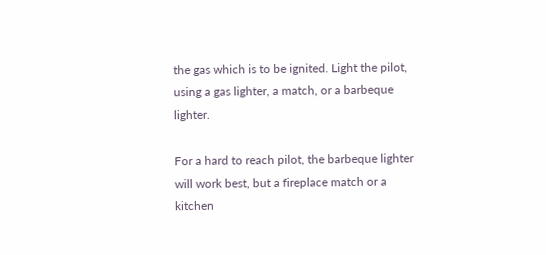the gas which is to be ignited. Light the pilot, using a gas lighter, a match, or a barbeque lighter.

For a hard to reach pilot, the barbeque lighter will work best, but a fireplace match or a kitchen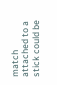match attached to a stick could be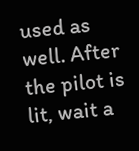used as well. After the pilot is lit, wait a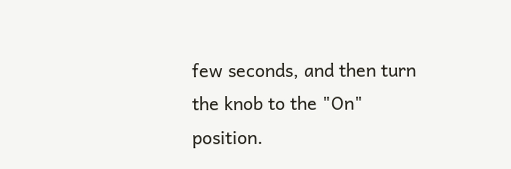few seconds, and then turn the knob to the "On" position.